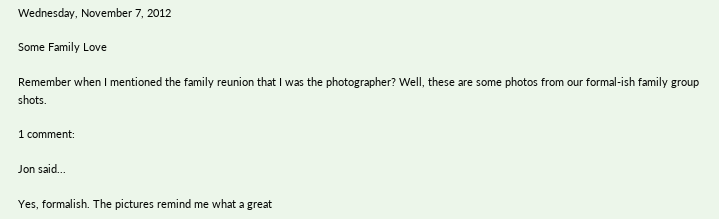Wednesday, November 7, 2012

Some Family Love

Remember when I mentioned the family reunion that I was the photographer? Well, these are some photos from our formal-ish family group shots.

1 comment:

Jon said...

Yes, formalish. The pictures remind me what a great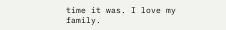time it was. I love my family.